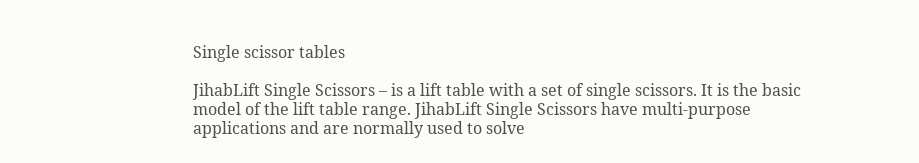Single scissor tables

JihabLift Single Scissors – is a lift table with a set of single scissors. It is the basic model of the lift table range. JihabLift Single Scissors have multi-purpose applications and are normally used to solve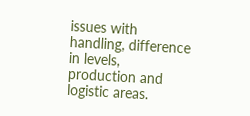issues with handling, difference in levels, production and logistic areas.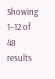Showing 1–12 of 48 results